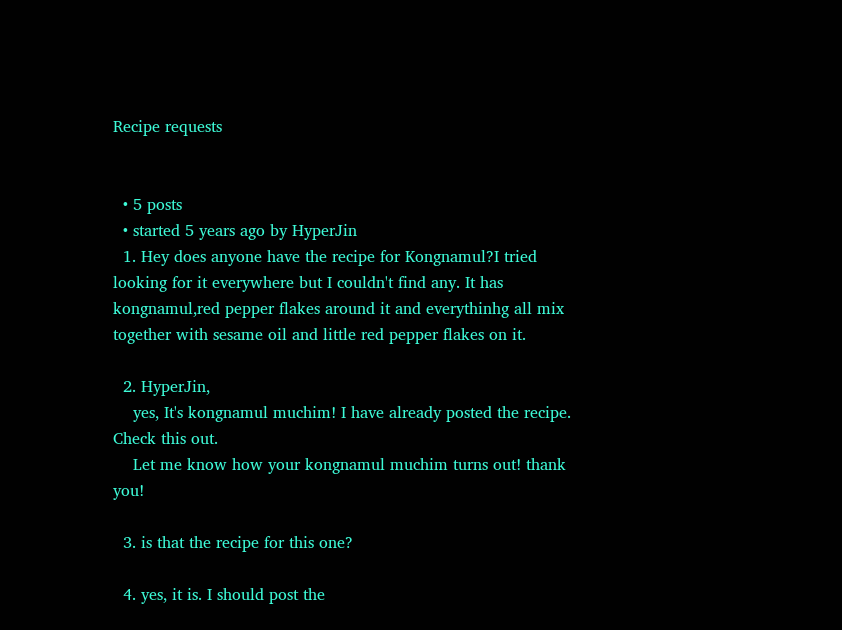Recipe requests


  • 5 posts
  • started 5 years ago by HyperJin
  1. Hey does anyone have the recipe for Kongnamul?I tried looking for it everywhere but I couldn't find any. It has kongnamul,red pepper flakes around it and everythinhg all mix together with sesame oil and little red pepper flakes on it.

  2. HyperJin,
    yes, It's kongnamul muchim! I have already posted the recipe. Check this out.
    Let me know how your kongnamul muchim turns out! thank you!

  3. is that the recipe for this one?

  4. yes, it is. I should post the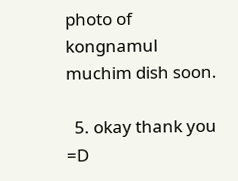photo of kongnamul muchim dish soon.

  5. okay thank you =D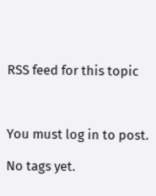RSS feed for this topic



You must log in to post.

No tags yet.